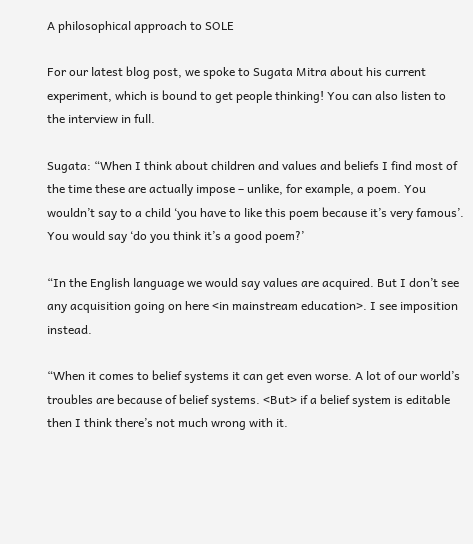A philosophical approach to SOLE

For our latest blog post, we spoke to Sugata Mitra about his current experiment, which is bound to get people thinking! You can also listen to the interview in full.

Sugata: “When I think about children and values and beliefs I find most of the time these are actually impose – unlike, for example, a poem. You wouldn’t say to a child ‘you have to like this poem because it’s very famous’. You would say ‘do you think it’s a good poem?’

“In the English language we would say values are acquired. But I don’t see any acquisition going on here <in mainstream education>. I see imposition instead.

“When it comes to belief systems it can get even worse. A lot of our world’s troubles are because of belief systems. <But> if a belief system is editable then I think there’s not much wrong with it.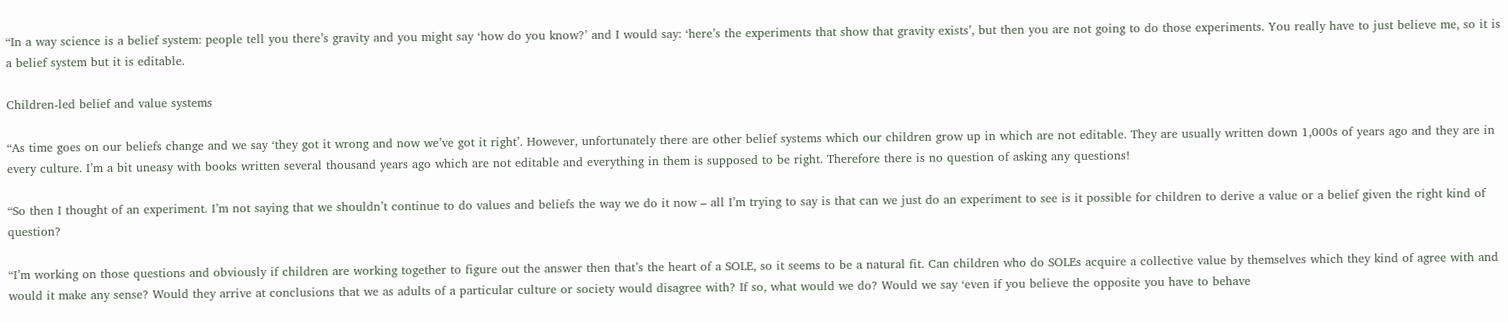“In a way science is a belief system: people tell you there’s gravity and you might say ‘how do you know?’ and I would say: ‘here’s the experiments that show that gravity exists’, but then you are not going to do those experiments. You really have to just believe me, so it is a belief system but it is editable.

Children-led belief and value systems

“As time goes on our beliefs change and we say ‘they got it wrong and now we’ve got it right’. However, unfortunately there are other belief systems which our children grow up in which are not editable. They are usually written down 1,000s of years ago and they are in every culture. I’m a bit uneasy with books written several thousand years ago which are not editable and everything in them is supposed to be right. Therefore there is no question of asking any questions!

“So then I thought of an experiment. I’m not saying that we shouldn’t continue to do values and beliefs the way we do it now – all I’m trying to say is that can we just do an experiment to see is it possible for children to derive a value or a belief given the right kind of question?

“I’m working on those questions and obviously if children are working together to figure out the answer then that’s the heart of a SOLE, so it seems to be a natural fit. Can children who do SOLEs acquire a collective value by themselves which they kind of agree with and would it make any sense? Would they arrive at conclusions that we as adults of a particular culture or society would disagree with? If so, what would we do? Would we say ‘even if you believe the opposite you have to behave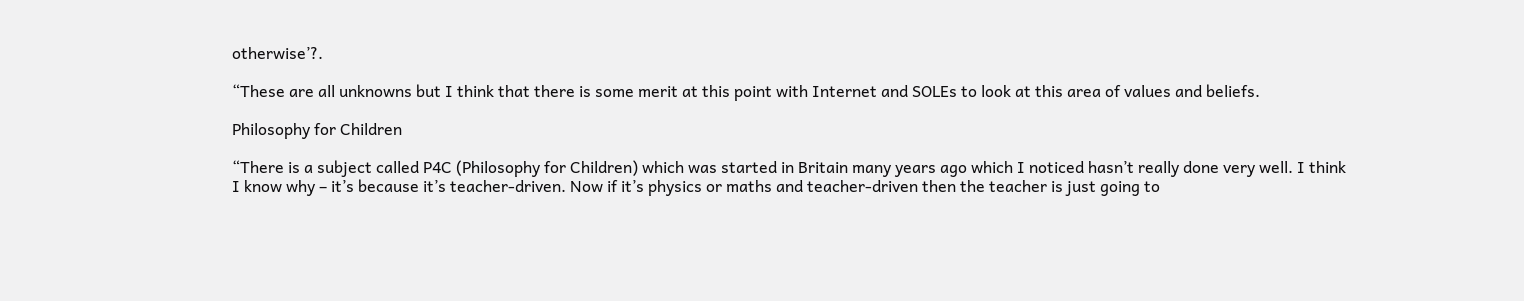otherwise’?.

“These are all unknowns but I think that there is some merit at this point with Internet and SOLEs to look at this area of values and beliefs.

Philosophy for Children

“There is a subject called P4C (Philosophy for Children) which was started in Britain many years ago which I noticed hasn’t really done very well. I think I know why – it’s because it’s teacher-driven. Now if it’s physics or maths and teacher-driven then the teacher is just going to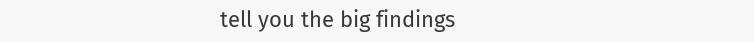tell you the big findings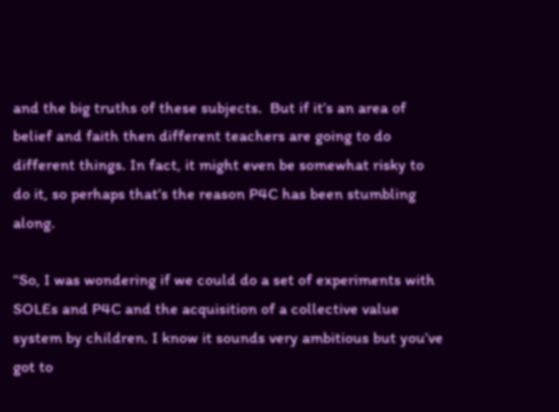and the big truths of these subjects.  But if it’s an area of belief and faith then different teachers are going to do different things. In fact, it might even be somewhat risky to do it, so perhaps that’s the reason P4C has been stumbling along.

“So, I was wondering if we could do a set of experiments with SOLEs and P4C and the acquisition of a collective value system by children. I know it sounds very ambitious but you’ve got to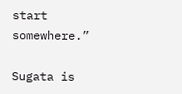start somewhere.”

Sugata is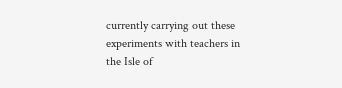currently carrying out these experiments with teachers in the Isle of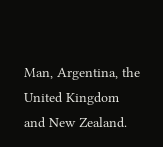Man, Argentina, the United Kingdom and New Zealand.